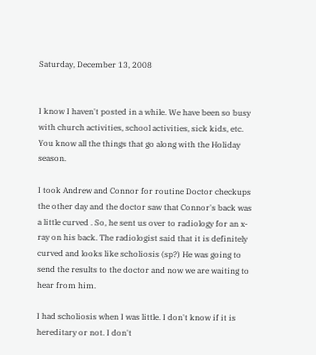Saturday, December 13, 2008


I know I haven't posted in a while. We have been so busy with church activities, school activities, sick kids, etc. You know all the things that go along with the Holiday season.

I took Andrew and Connor for routine Doctor checkups the other day and the doctor saw that Connor's back was a little curved . So, he sent us over to radiology for an x-ray on his back. The radiologist said that it is definitely curved and looks like scholiosis (sp?) He was going to send the results to the doctor and now we are waiting to hear from him.

I had scholiosis when I was little. I don't know if it is hereditary or not. I don't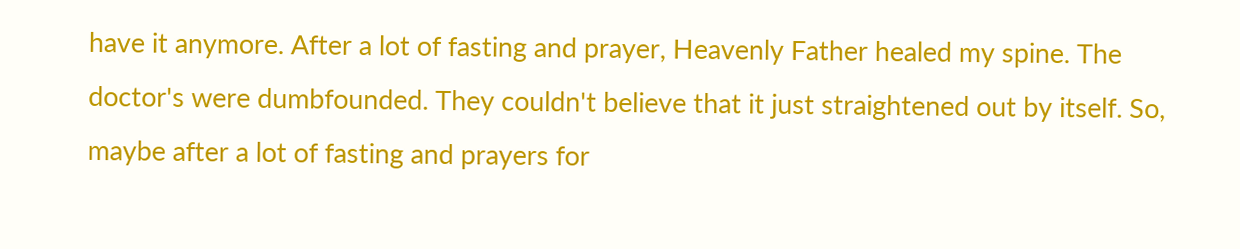have it anymore. After a lot of fasting and prayer, Heavenly Father healed my spine. The doctor's were dumbfounded. They couldn't believe that it just straightened out by itself. So, maybe after a lot of fasting and prayers for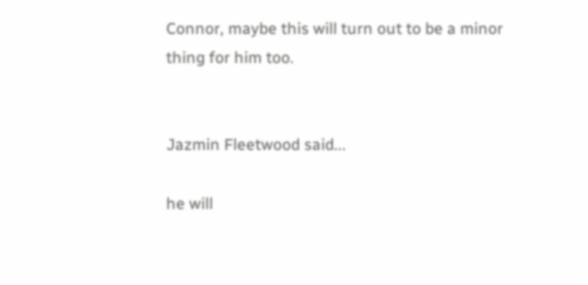Connor, maybe this will turn out to be a minor thing for him too.


Jazmin Fleetwood said...

he will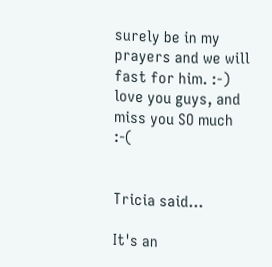surely be in my prayers and we will fast for him. :-) love you guys, and miss you SO much :-(


Tricia said...

It's an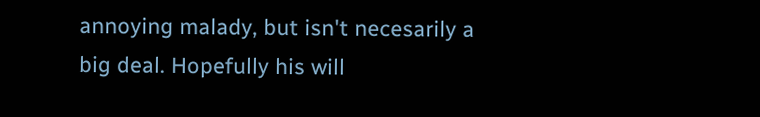annoying malady, but isn't necesarily a big deal. Hopefully his will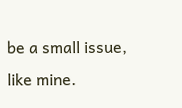be a small issue, like mine.